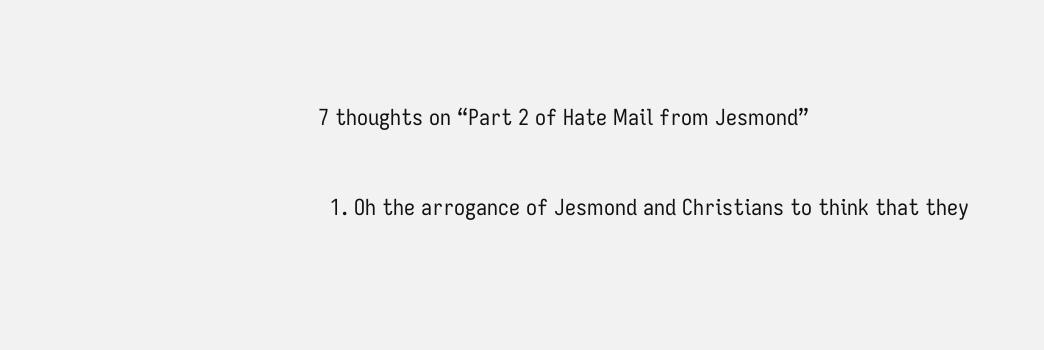7 thoughts on “Part 2 of Hate Mail from Jesmond”

  1. Oh the arrogance of Jesmond and Christians to think that they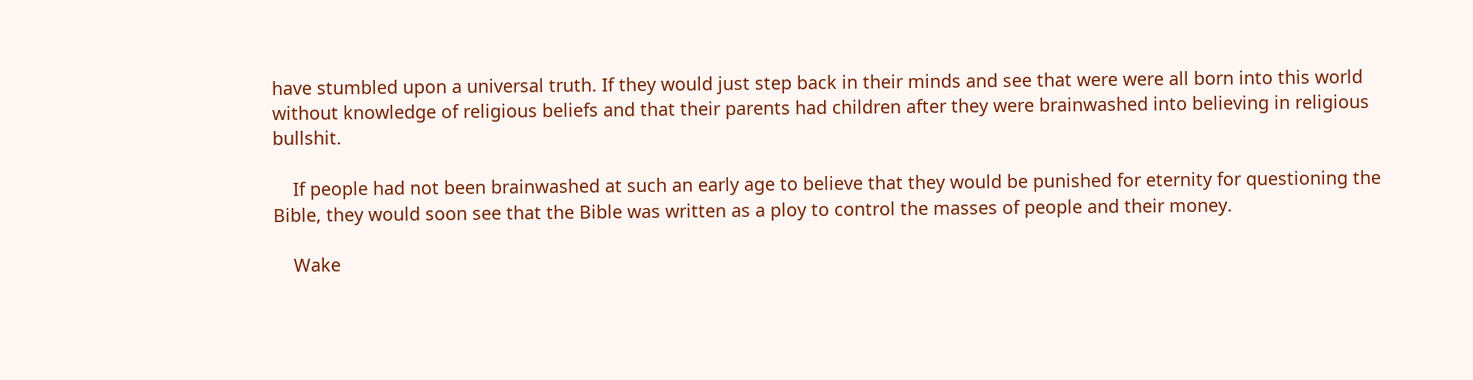have stumbled upon a universal truth. If they would just step back in their minds and see that were were all born into this world without knowledge of religious beliefs and that their parents had children after they were brainwashed into believing in religious bullshit.

    If people had not been brainwashed at such an early age to believe that they would be punished for eternity for questioning the Bible, they would soon see that the Bible was written as a ploy to control the masses of people and their money.

    Wake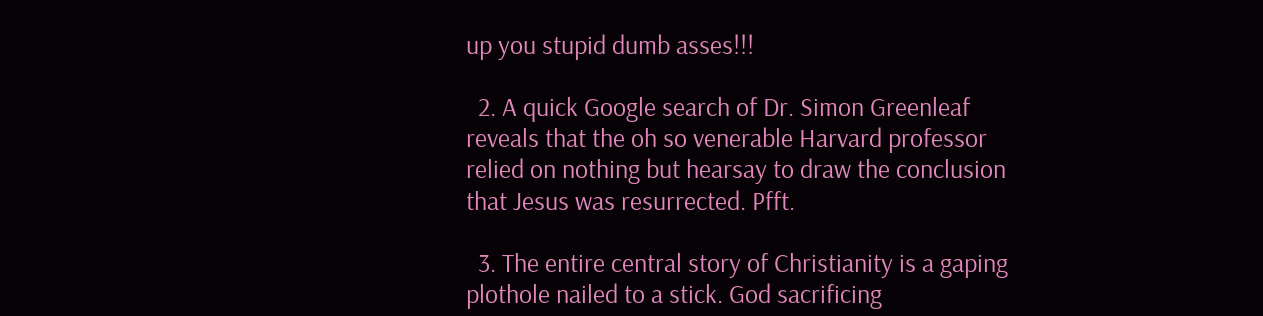up you stupid dumb asses!!!

  2. A quick Google search of Dr. Simon Greenleaf reveals that the oh so venerable Harvard professor relied on nothing but hearsay to draw the conclusion that Jesus was resurrected. Pfft.

  3. The entire central story of Christianity is a gaping plothole nailed to a stick. God sacrificing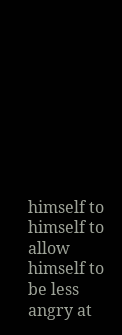himself to himself to allow himself to be less angry at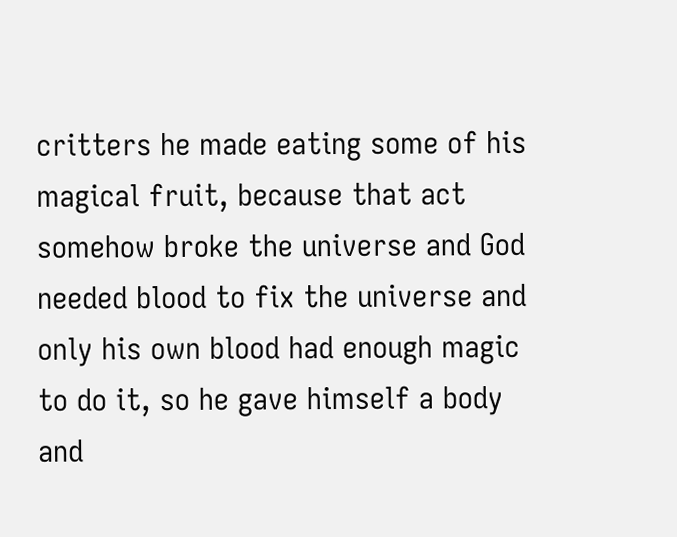critters he made eating some of his magical fruit, because that act somehow broke the universe and God needed blood to fix the universe and only his own blood had enough magic to do it, so he gave himself a body and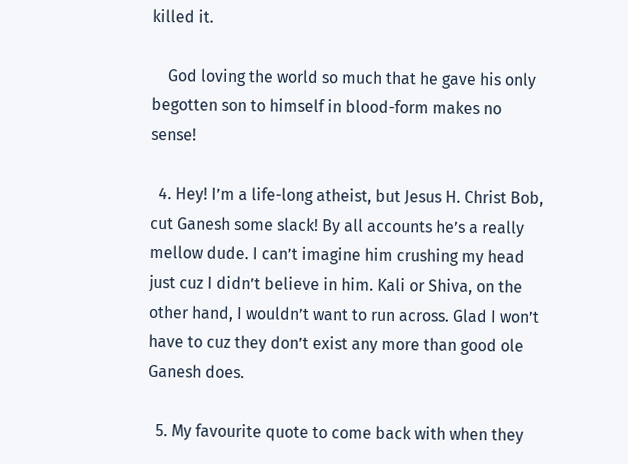killed it.

    God loving the world so much that he gave his only begotten son to himself in blood-form makes no sense!

  4. Hey! I’m a life-long atheist, but Jesus H. Christ Bob, cut Ganesh some slack! By all accounts he’s a really mellow dude. I can’t imagine him crushing my head just cuz I didn’t believe in him. Kali or Shiva, on the other hand, I wouldn’t want to run across. Glad I won’t have to cuz they don’t exist any more than good ole Ganesh does.

  5. My favourite quote to come back with when they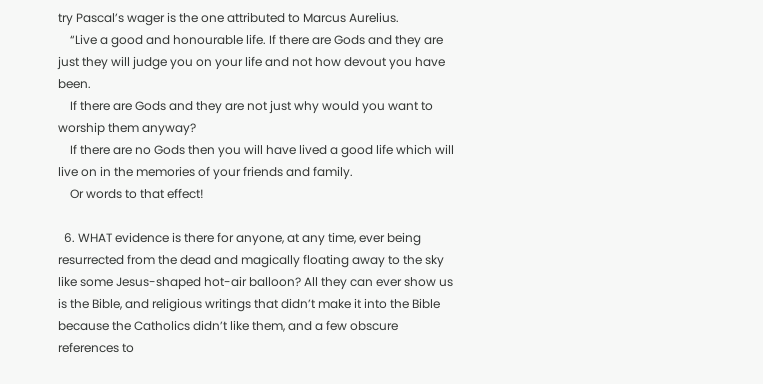try Pascal’s wager is the one attributed to Marcus Aurelius.
    “Live a good and honourable life. If there are Gods and they are just they will judge you on your life and not how devout you have been.
    If there are Gods and they are not just why would you want to worship them anyway?
    If there are no Gods then you will have lived a good life which will live on in the memories of your friends and family.
    Or words to that effect!

  6. WHAT evidence is there for anyone, at any time, ever being resurrected from the dead and magically floating away to the sky like some Jesus-shaped hot-air balloon? All they can ever show us is the Bible, and religious writings that didn’t make it into the Bible because the Catholics didn’t like them, and a few obscure references to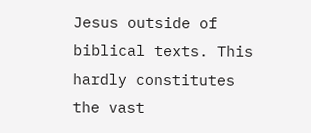Jesus outside of biblical texts. This hardly constitutes the vast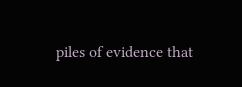piles of evidence that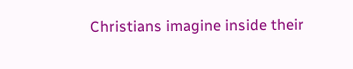Christians imagine inside their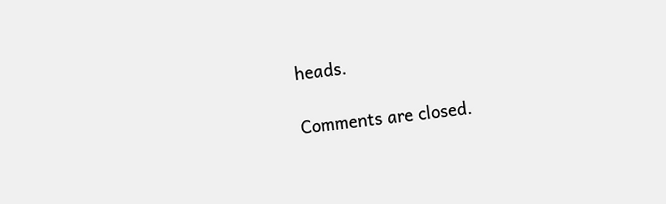heads.

Comments are closed.